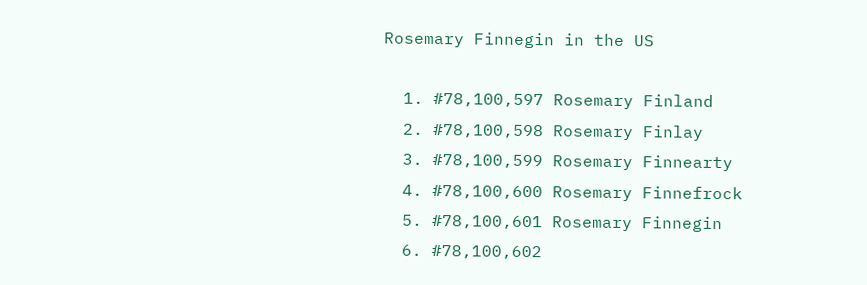Rosemary Finnegin in the US

  1. #78,100,597 Rosemary Finland
  2. #78,100,598 Rosemary Finlay
  3. #78,100,599 Rosemary Finnearty
  4. #78,100,600 Rosemary Finnefrock
  5. #78,100,601 Rosemary Finnegin
  6. #78,100,602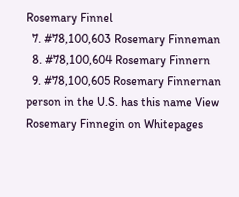Rosemary Finnel
  7. #78,100,603 Rosemary Finneman
  8. #78,100,604 Rosemary Finnern
  9. #78,100,605 Rosemary Finnernan
person in the U.S. has this name View Rosemary Finnegin on Whitepages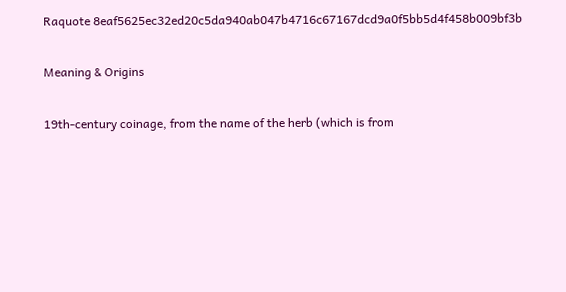Raquote 8eaf5625ec32ed20c5da940ab047b4716c67167dcd9a0f5bb5d4f458b009bf3b

Meaning & Origins

19th-century coinage, from the name of the herb (which is from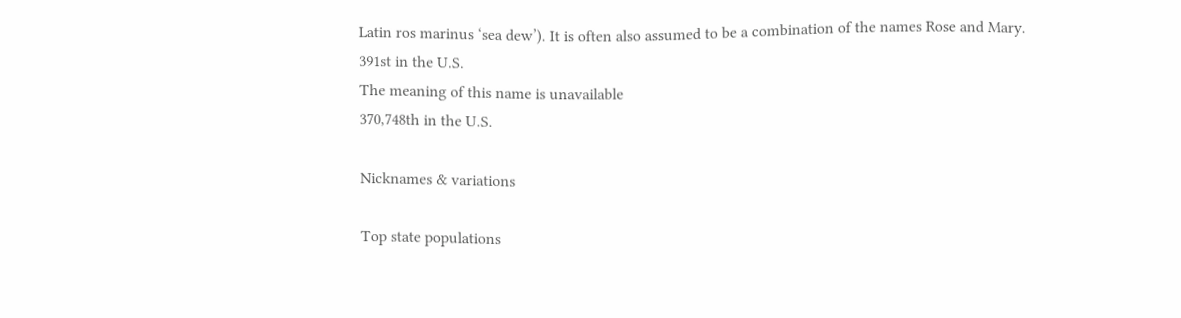Latin ros marinus ‘sea dew’). It is often also assumed to be a combination of the names Rose and Mary.
391st in the U.S.
The meaning of this name is unavailable
370,748th in the U.S.

Nicknames & variations

Top state populations